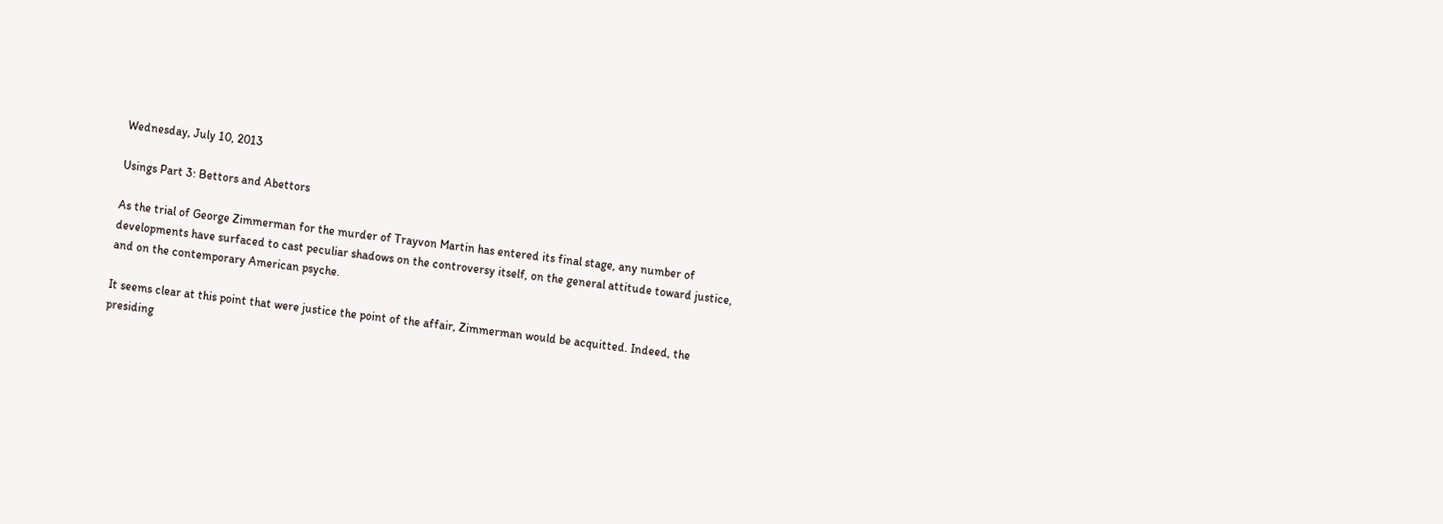Wednesday, July 10, 2013

Usings Part 3: Bettors and Abettors

As the trial of George Zimmerman for the murder of Trayvon Martin has entered its final stage, any number of developments have surfaced to cast peculiar shadows on the controversy itself, on the general attitude toward justice, and on the contemporary American psyche.

It seems clear at this point that were justice the point of the affair, Zimmerman would be acquitted. Indeed, the presiding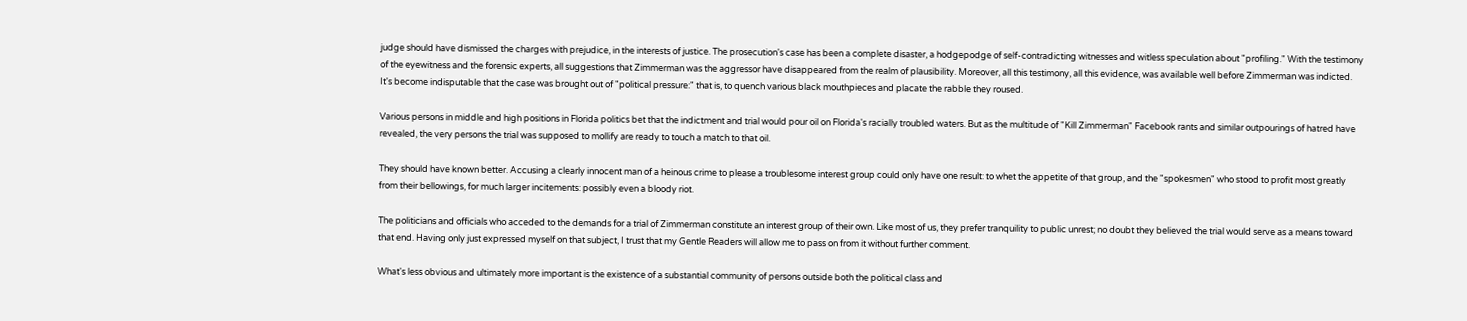judge should have dismissed the charges with prejudice, in the interests of justice. The prosecution's case has been a complete disaster, a hodgepodge of self-contradicting witnesses and witless speculation about "profiling." With the testimony of the eyewitness and the forensic experts, all suggestions that Zimmerman was the aggressor have disappeared from the realm of plausibility. Moreover, all this testimony, all this evidence, was available well before Zimmerman was indicted. It's become indisputable that the case was brought out of "political pressure:" that is, to quench various black mouthpieces and placate the rabble they roused.

Various persons in middle and high positions in Florida politics bet that the indictment and trial would pour oil on Florida's racially troubled waters. But as the multitude of "Kill Zimmerman" Facebook rants and similar outpourings of hatred have revealed, the very persons the trial was supposed to mollify are ready to touch a match to that oil.

They should have known better. Accusing a clearly innocent man of a heinous crime to please a troublesome interest group could only have one result: to whet the appetite of that group, and the "spokesmen" who stood to profit most greatly from their bellowings, for much larger incitements: possibly even a bloody riot.

The politicians and officials who acceded to the demands for a trial of Zimmerman constitute an interest group of their own. Like most of us, they prefer tranquility to public unrest; no doubt they believed the trial would serve as a means toward that end. Having only just expressed myself on that subject, I trust that my Gentle Readers will allow me to pass on from it without further comment.

What's less obvious and ultimately more important is the existence of a substantial community of persons outside both the political class and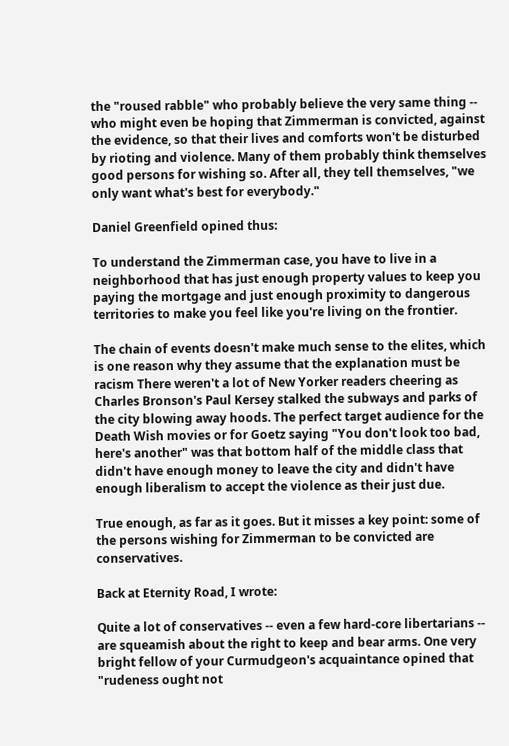the "roused rabble" who probably believe the very same thing -- who might even be hoping that Zimmerman is convicted, against the evidence, so that their lives and comforts won't be disturbed by rioting and violence. Many of them probably think themselves good persons for wishing so. After all, they tell themselves, "we only want what's best for everybody."

Daniel Greenfield opined thus:

To understand the Zimmerman case, you have to live in a neighborhood that has just enough property values to keep you paying the mortgage and just enough proximity to dangerous territories to make you feel like you're living on the frontier.

The chain of events doesn't make much sense to the elites, which is one reason why they assume that the explanation must be racism There weren't a lot of New Yorker readers cheering as Charles Bronson's Paul Kersey stalked the subways and parks of the city blowing away hoods. The perfect target audience for the Death Wish movies or for Goetz saying "You don't look too bad, here's another" was that bottom half of the middle class that didn't have enough money to leave the city and didn't have enough liberalism to accept the violence as their just due.

True enough, as far as it goes. But it misses a key point: some of the persons wishing for Zimmerman to be convicted are conservatives.

Back at Eternity Road, I wrote:

Quite a lot of conservatives -- even a few hard-core libertarians -- are squeamish about the right to keep and bear arms. One very bright fellow of your Curmudgeon's acquaintance opined that "rudeness ought not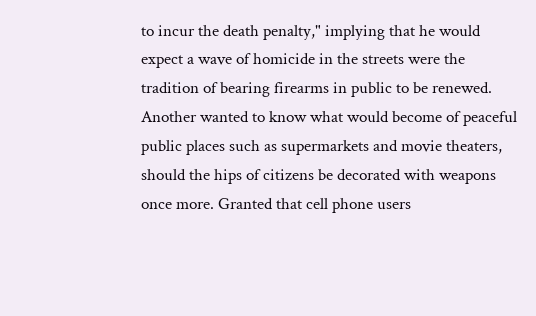to incur the death penalty," implying that he would expect a wave of homicide in the streets were the tradition of bearing firearms in public to be renewed. Another wanted to know what would become of peaceful public places such as supermarkets and movie theaters, should the hips of citizens be decorated with weapons once more. Granted that cell phone users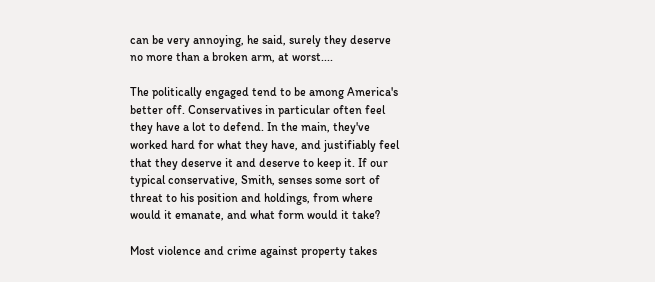can be very annoying, he said, surely they deserve no more than a broken arm, at worst....

The politically engaged tend to be among America's better off. Conservatives in particular often feel they have a lot to defend. In the main, they've worked hard for what they have, and justifiably feel that they deserve it and deserve to keep it. If our typical conservative, Smith, senses some sort of threat to his position and holdings, from where would it emanate, and what form would it take?

Most violence and crime against property takes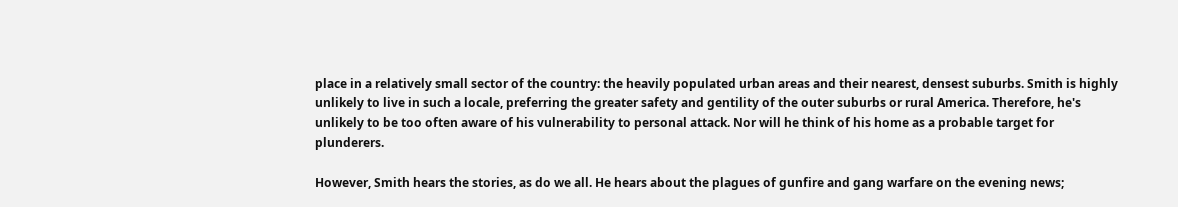place in a relatively small sector of the country: the heavily populated urban areas and their nearest, densest suburbs. Smith is highly unlikely to live in such a locale, preferring the greater safety and gentility of the outer suburbs or rural America. Therefore, he's unlikely to be too often aware of his vulnerability to personal attack. Nor will he think of his home as a probable target for plunderers.

However, Smith hears the stories, as do we all. He hears about the plagues of gunfire and gang warfare on the evening news;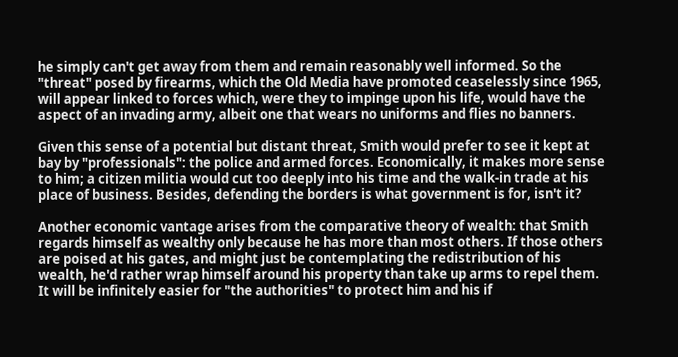he simply can't get away from them and remain reasonably well informed. So the "threat" posed by firearms, which the Old Media have promoted ceaselessly since 1965, will appear linked to forces which, were they to impinge upon his life, would have the aspect of an invading army, albeit one that wears no uniforms and flies no banners.

Given this sense of a potential but distant threat, Smith would prefer to see it kept at bay by "professionals": the police and armed forces. Economically, it makes more sense to him; a citizen militia would cut too deeply into his time and the walk-in trade at his place of business. Besides, defending the borders is what government is for, isn't it?

Another economic vantage arises from the comparative theory of wealth: that Smith regards himself as wealthy only because he has more than most others. If those others are poised at his gates, and might just be contemplating the redistribution of his wealth, he'd rather wrap himself around his property than take up arms to repel them. It will be infinitely easier for "the authorities" to protect him and his if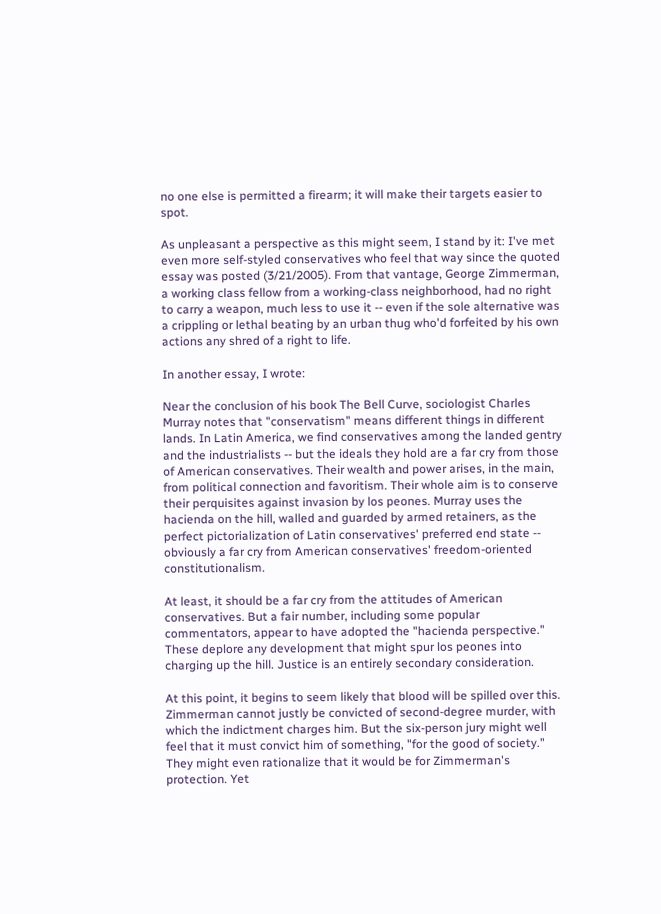no one else is permitted a firearm; it will make their targets easier to spot.

As unpleasant a perspective as this might seem, I stand by it: I've met even more self-styled conservatives who feel that way since the quoted essay was posted (3/21/2005). From that vantage, George Zimmerman, a working class fellow from a working-class neighborhood, had no right to carry a weapon, much less to use it -- even if the sole alternative was a crippling or lethal beating by an urban thug who'd forfeited by his own actions any shred of a right to life.

In another essay, I wrote:

Near the conclusion of his book The Bell Curve, sociologist Charles Murray notes that "conservatism" means different things in different lands. In Latin America, we find conservatives among the landed gentry and the industrialists -- but the ideals they hold are a far cry from those of American conservatives. Their wealth and power arises, in the main, from political connection and favoritism. Their whole aim is to conserve their perquisites against invasion by los peones. Murray uses the hacienda on the hill, walled and guarded by armed retainers, as the perfect pictorialization of Latin conservatives' preferred end state -- obviously a far cry from American conservatives' freedom-oriented constitutionalism.

At least, it should be a far cry from the attitudes of American conservatives. But a fair number, including some popular commentators, appear to have adopted the "hacienda perspective." These deplore any development that might spur los peones into charging up the hill. Justice is an entirely secondary consideration.

At this point, it begins to seem likely that blood will be spilled over this. Zimmerman cannot justly be convicted of second-degree murder, with which the indictment charges him. But the six-person jury might well feel that it must convict him of something, "for the good of society." They might even rationalize that it would be for Zimmerman's protection. Yet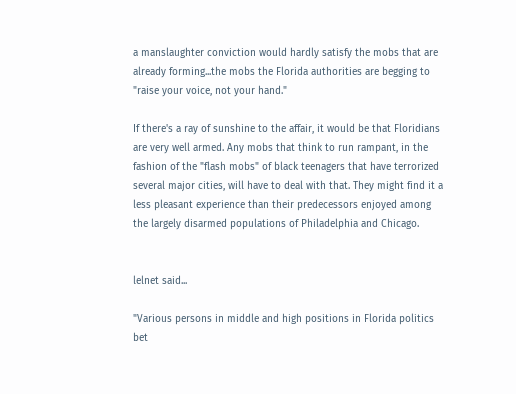a manslaughter conviction would hardly satisfy the mobs that are already forming...the mobs the Florida authorities are begging to "raise your voice, not your hand."

If there's a ray of sunshine to the affair, it would be that Floridians are very well armed. Any mobs that think to run rampant, in the fashion of the "flash mobs" of black teenagers that have terrorized several major cities, will have to deal with that. They might find it a less pleasant experience than their predecessors enjoyed among the largely disarmed populations of Philadelphia and Chicago.


lelnet said...

"Various persons in middle and high positions in Florida politics bet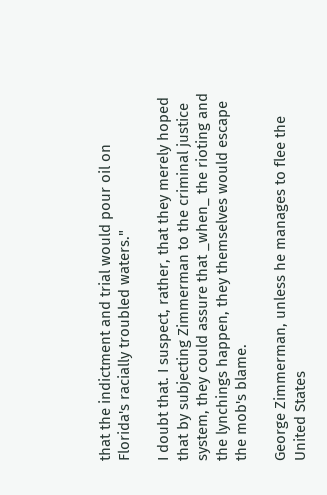that the indictment and trial would pour oil on Florida's racially troubled waters."

I doubt that. I suspect, rather, that they merely hoped that by subjecting Zimmerman to the criminal justice system, they could assure that _when_ the rioting and the lynchings happen, they themselves would escape the mob's blame.

George Zimmerman, unless he manages to flee the United States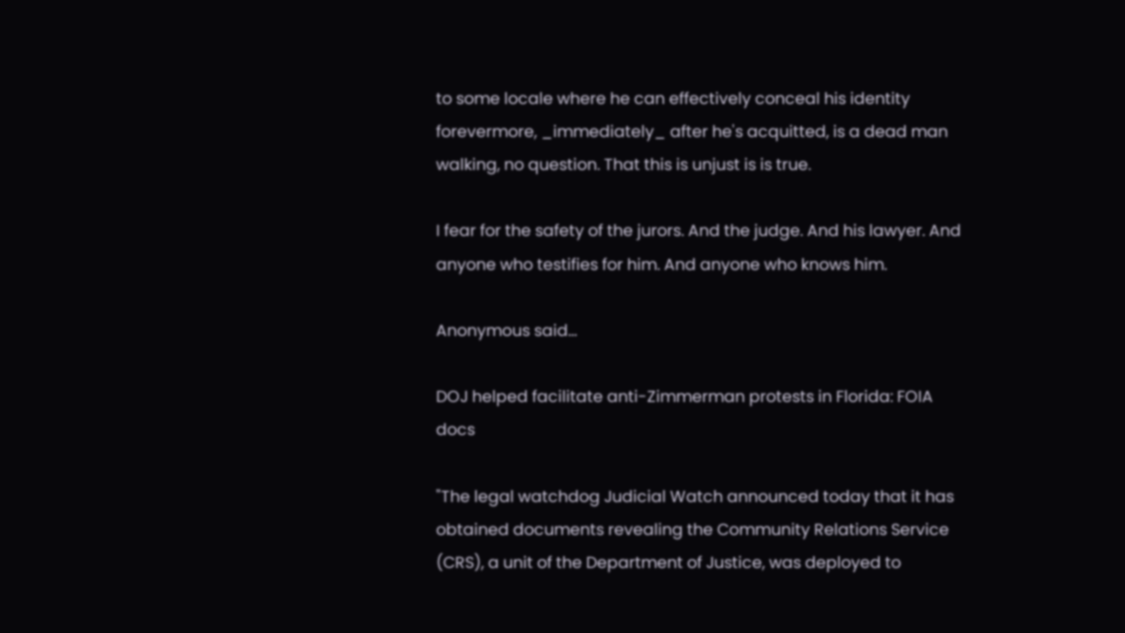to some locale where he can effectively conceal his identity forevermore, _immediately_ after he's acquitted, is a dead man walking, no question. That this is unjust is is true.

I fear for the safety of the jurors. And the judge. And his lawyer. And anyone who testifies for him. And anyone who knows him.

Anonymous said...

DOJ helped facilitate anti-Zimmerman protests in Florida: FOIA docs

"The legal watchdog Judicial Watch announced today that it has obtained documents revealing the Community Relations Service (CRS), a unit of the Department of Justice, was deployed to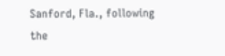Sanford, Fla., following the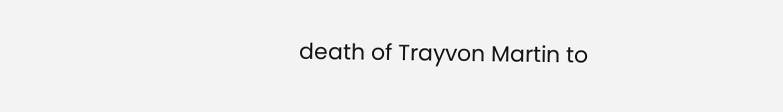death of Trayvon Martin to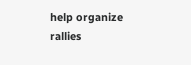help organize rallies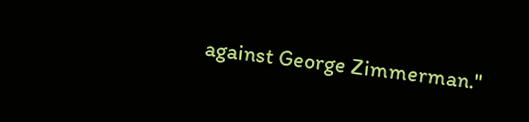against George Zimmerman."